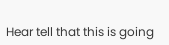Hear tell that this is going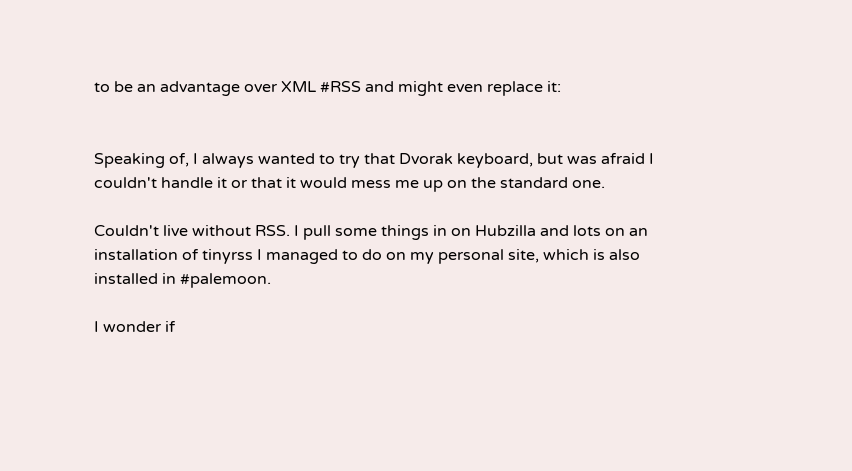to be an advantage over XML #RSS and might even replace it:


Speaking of, I always wanted to try that Dvorak keyboard, but was afraid I couldn't handle it or that it would mess me up on the standard one.

Couldn't live without RSS. I pull some things in on Hubzilla and lots on an installation of tinyrss I managed to do on my personal site, which is also installed in #palemoon.

I wonder if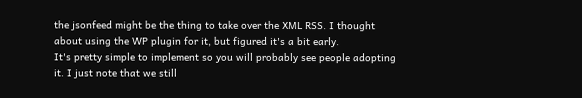the jsonfeed might be the thing to take over the XML RSS. I thought about using the WP plugin for it, but figured it's a bit early.
It's pretty simple to implement so you will probably see people adopting it. I just note that we still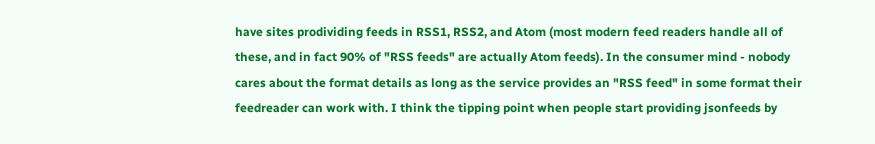have sites prodividing feeds in RSS1, RSS2, and Atom (most modern feed readers handle all of these, and in fact 90% of "RSS feeds" are actually Atom feeds). In the consumer mind - nobody cares about the format details as long as the service provides an "RSS feed" in some format their feedreader can work with. I think the tipping point when people start providing jsonfeeds by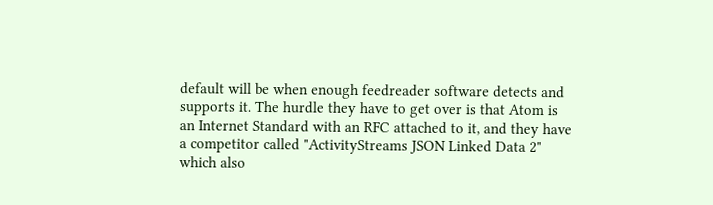default will be when enough feedreader software detects and supports it. The hurdle they have to get over is that Atom is an Internet Standard with an RFC attached to it, and they have a competitor called "ActivityStreams JSON Linked Data 2" which also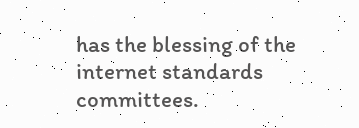has the blessing of the internet standards committees.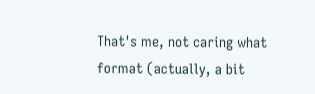That's me, not caring what format (actually, a bit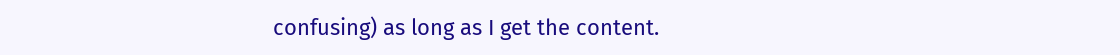confusing) as long as I get the content.